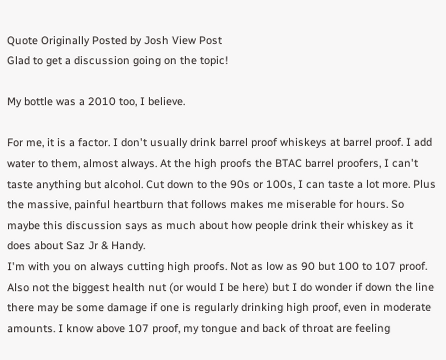Quote Originally Posted by Josh View Post
Glad to get a discussion going on the topic!

My bottle was a 2010 too, I believe.

For me, it is a factor. I don't usually drink barrel proof whiskeys at barrel proof. I add water to them, almost always. At the high proofs the BTAC barrel proofers, I can't taste anything but alcohol. Cut down to the 90s or 100s, I can taste a lot more. Plus the massive, painful heartburn that follows makes me miserable for hours. So maybe this discussion says as much about how people drink their whiskey as it does about Saz Jr & Handy.
I'm with you on always cutting high proofs. Not as low as 90 but 100 to 107 proof. Also not the biggest health nut (or would I be here) but I do wonder if down the line there may be some damage if one is regularly drinking high proof, even in moderate amounts. I know above 107 proof, my tongue and back of throat are feeling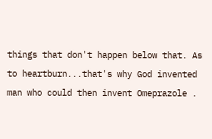things that don't happen below that. As to heartburn...that's why God invented man who could then invent Omeprazole .